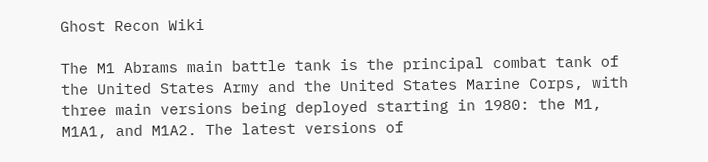Ghost Recon Wiki

The M1 Abrams main battle tank is the principal combat tank of the United States Army and the United States Marine Corps, with three main versions being deployed starting in 1980: the M1, M1A1, and M1A2. The latest versions of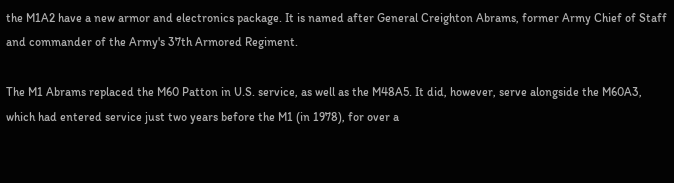the M1A2 have a new armor and electronics package. It is named after General Creighton Abrams, former Army Chief of Staff and commander of the Army's 37th Armored Regiment.

The M1 Abrams replaced the M60 Patton in U.S. service, as well as the M48A5. It did, however, serve alongside the M60A3, which had entered service just two years before the M1 (in 1978), for over a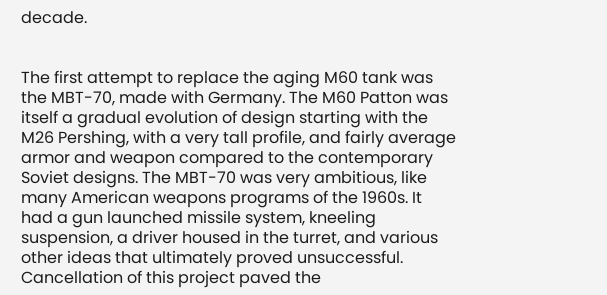decade.


The first attempt to replace the aging M60 tank was the MBT-70, made with Germany. The M60 Patton was itself a gradual evolution of design starting with the M26 Pershing, with a very tall profile, and fairly average armor and weapon compared to the contemporary Soviet designs. The MBT-70 was very ambitious, like many American weapons programs of the 1960s. It had a gun launched missile system, kneeling suspension, a driver housed in the turret, and various other ideas that ultimately proved unsuccessful. Cancellation of this project paved the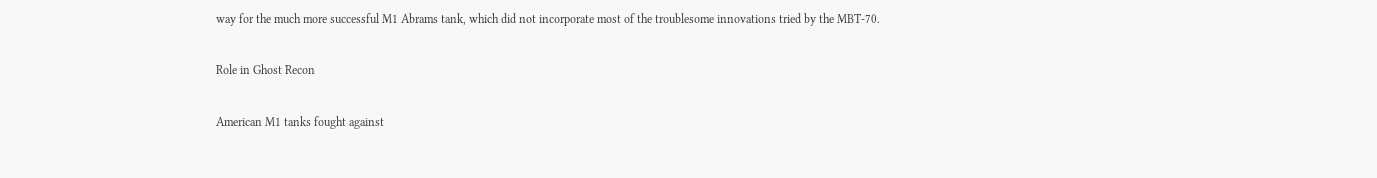way for the much more successful M1 Abrams tank, which did not incorporate most of the troublesome innovations tried by the MBT-70.

Role in Ghost Recon

American M1 tanks fought against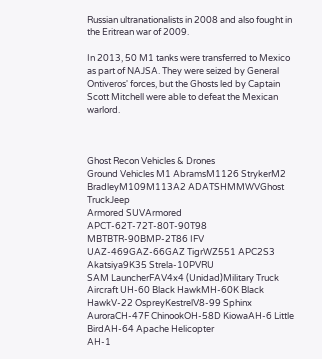Russian ultranationalists in 2008 and also fought in the Eritrean war of 2009.

In 2013, 50 M1 tanks were transferred to Mexico as part of NAJSA. They were seized by General Ontiveros' forces, but the Ghosts led by Captain Scott Mitchell were able to defeat the Mexican warlord.



Ghost Recon Vehicles & Drones
Ground Vehicles M1 AbramsM1126 StrykerM2 BradleyM109M113A2 ADATSHMMWVGhost TruckJeep
Armored SUVArmored APCT-62T-72T-80T-90T98 MBTBTR-90BMP-2T86 IFV
UAZ-469GAZ-66GAZ TigrWZ551 APC2S3 Akatsiya9K35 Strela-10PVRU
SAM LauncherFAV4x4 (Unidad)Military Truck
Aircraft UH-60 Black HawkMH-60K Black HawkV-22 OspreyKestrelV8-99 Sphinx
AuroraCH-47F ChinookOH-58D KiowaAH-6 Little BirdAH-64 Apache Helicopter
AH-1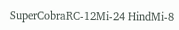SuperCobraRC-12Mi-24 HindMi-8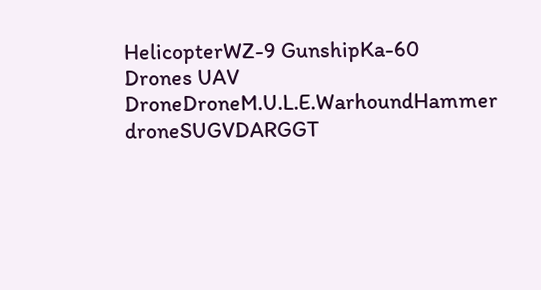HelicopterWZ-9 GunshipKa-60
Drones UAV DroneDroneM.U.L.E.WarhoundHammer droneSUGVDARGGT